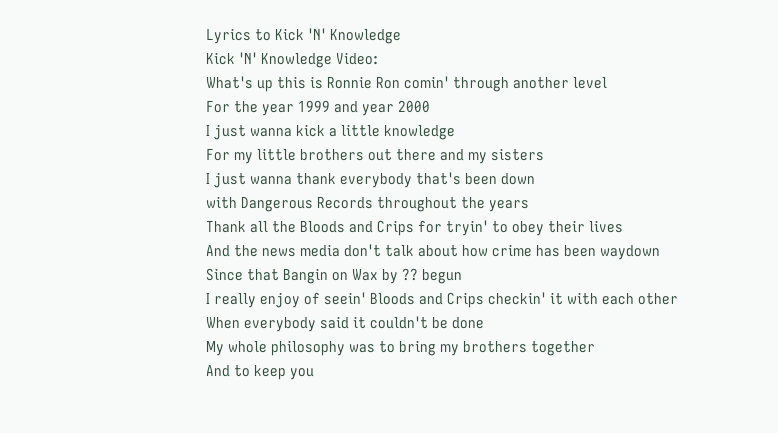Lyrics to Kick 'N' Knowledge
Kick 'N' Knowledge Video:
What's up this is Ronnie Ron comin' through another level
For the year 1999 and year 2000
I just wanna kick a little knowledge
For my little brothers out there and my sisters
I just wanna thank everybody that's been down
with Dangerous Records throughout the years
Thank all the Bloods and Crips for tryin' to obey their lives
And the news media don't talk about how crime has been waydown
Since that Bangin on Wax by ?? begun
I really enjoy of seein' Bloods and Crips checkin' it with each other
When everybody said it couldn't be done
My whole philosophy was to bring my brothers together
And to keep you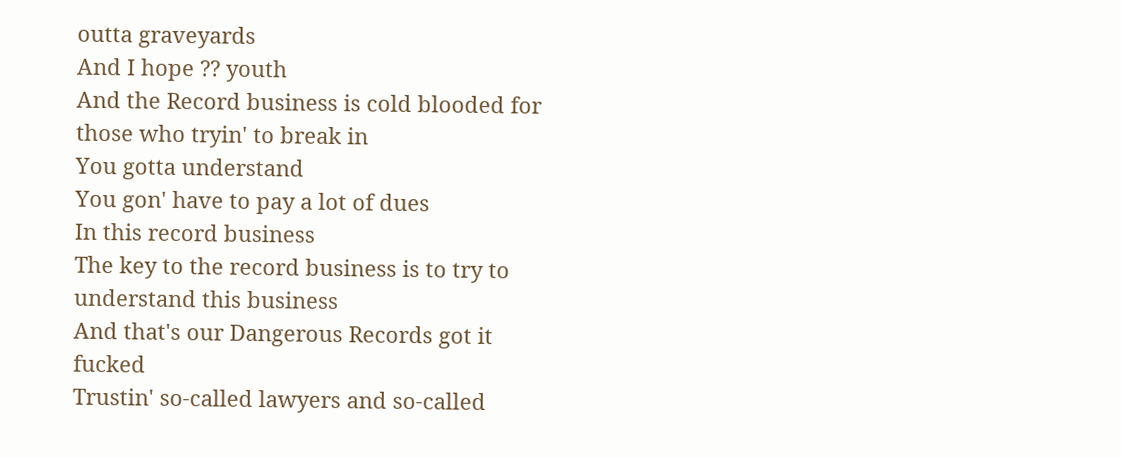outta graveyards
And I hope ?? youth
And the Record business is cold blooded for those who tryin' to break in
You gotta understand
You gon' have to pay a lot of dues
In this record business
The key to the record business is to try to understand this business
And that's our Dangerous Records got it fucked
Trustin' so-called lawyers and so-called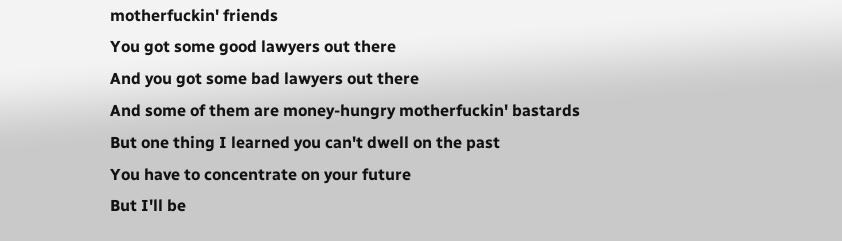motherfuckin' friends
You got some good lawyers out there
And you got some bad lawyers out there
And some of them are money-hungry motherfuckin' bastards
But one thing I learned you can't dwell on the past
You have to concentrate on your future
But I'll be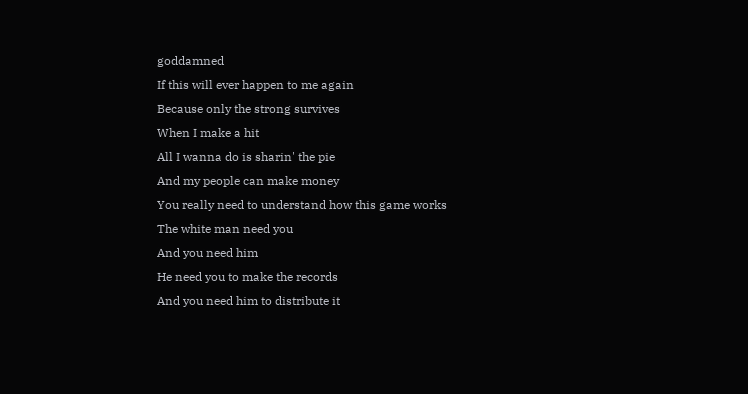goddamned
If this will ever happen to me again
Because only the strong survives
When I make a hit
All I wanna do is sharin' the pie
And my people can make money
You really need to understand how this game works
The white man need you
And you need him
He need you to make the records
And you need him to distribute it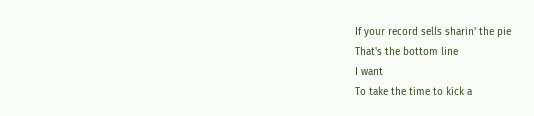If your record sells sharin' the pie
That's the bottom line
I want
To take the time to kick a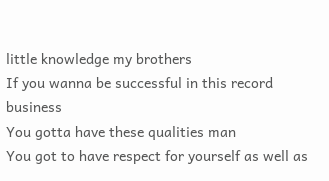little knowledge my brothers
If you wanna be successful in this record business
You gotta have these qualities man
You got to have respect for yourself as well as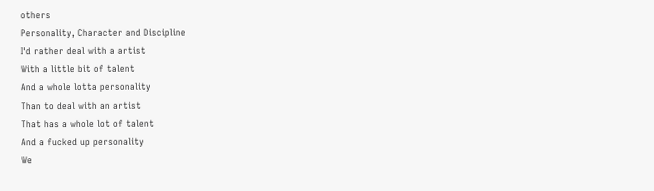others
Personality, Character and Discipline
I'd rather deal with a artist
With a little bit of talent
And a whole lotta personality
Than to deal with an artist
That has a whole lot of talent
And a fucked up personality
We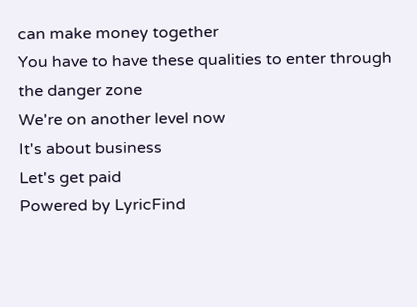can make money together
You have to have these qualities to enter through the danger zone
We're on another level now
It's about business
Let's get paid
Powered by LyricFind